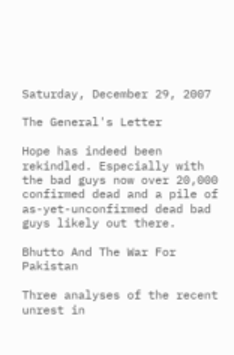Saturday, December 29, 2007

The General's Letter

Hope has indeed been rekindled. Especially with the bad guys now over 20,000 confirmed dead and a pile of as-yet-unconfirmed dead bad guys likely out there.

Bhutto And The War For Pakistan

Three analyses of the recent unrest in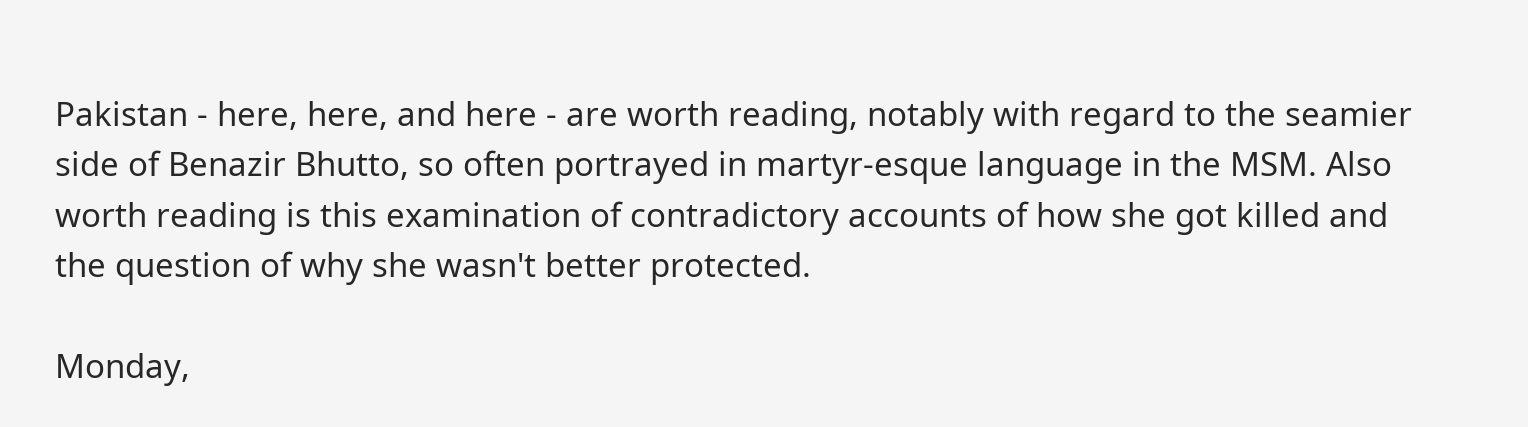Pakistan - here, here, and here - are worth reading, notably with regard to the seamier side of Benazir Bhutto, so often portrayed in martyr-esque language in the MSM. Also worth reading is this examination of contradictory accounts of how she got killed and the question of why she wasn't better protected.

Monday,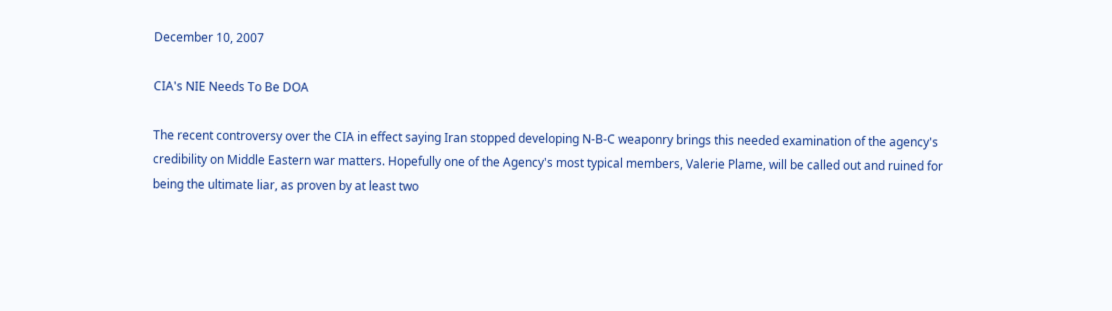December 10, 2007

CIA's NIE Needs To Be DOA

The recent controversy over the CIA in effect saying Iran stopped developing N-B-C weaponry brings this needed examination of the agency's credibility on Middle Eastern war matters. Hopefully one of the Agency's most typical members, Valerie Plame, will be called out and ruined for being the ultimate liar, as proven by at least two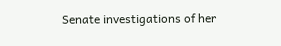Senate investigations of her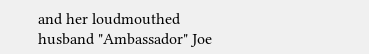and her loudmouthed husband "Ambassador" Joe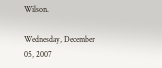Wilson.

Wednesday, December 05, 2007